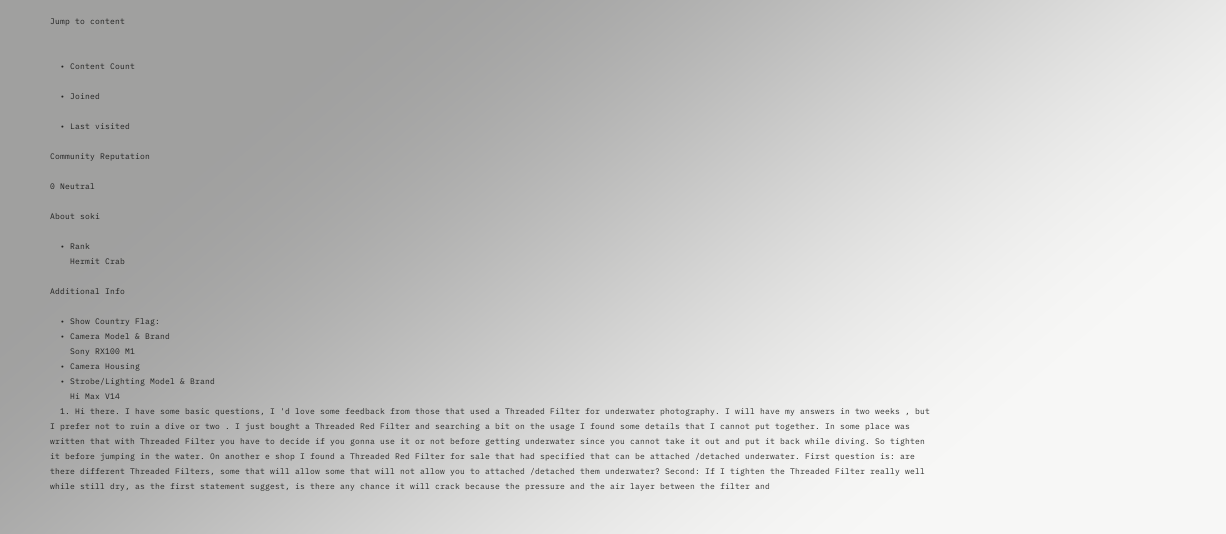Jump to content


  • Content Count

  • Joined

  • Last visited

Community Reputation

0 Neutral

About soki

  • Rank
    Hermit Crab

Additional Info

  • Show Country Flag:
  • Camera Model & Brand
    Sony RX100 M1
  • Camera Housing
  • Strobe/Lighting Model & Brand
    Hi Max V14
  1. Hi there. I have some basic questions, I 'd love some feedback from those that used a Threaded Filter for underwater photography. I will have my answers in two weeks , but I prefer not to ruin a dive or two . I just bought a Threaded Red Filter and searching a bit on the usage I found some details that I cannot put together. In some place was written that with Threaded Filter you have to decide if you gonna use it or not before getting underwater since you cannot take it out and put it back while diving. So tighten it before jumping in the water. On another e shop I found a Threaded Red Filter for sale that had specified that can be attached /detached underwater. First question is: are there different Threaded Filters, some that will allow some that will not allow you to attached /detached them underwater? Second: If I tighten the Threaded Filter really well while still dry, as the first statement suggest, is there any chance it will crack because the pressure and the air layer between the filter and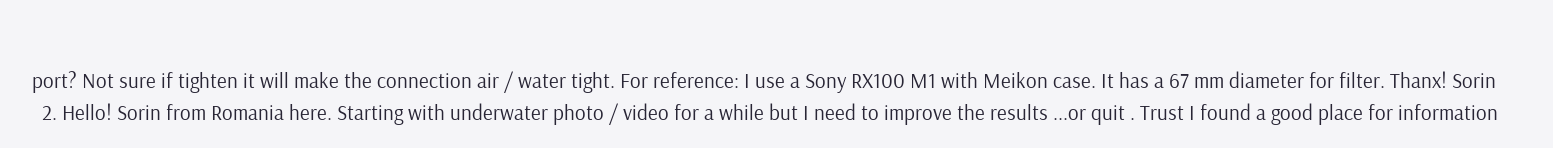port? Not sure if tighten it will make the connection air / water tight. For reference: I use a Sony RX100 M1 with Meikon case. It has a 67 mm diameter for filter. Thanx! Sorin
  2. Hello! Sorin from Romania here. Starting with underwater photo / video for a while but I need to improve the results ...or quit . Trust I found a good place for information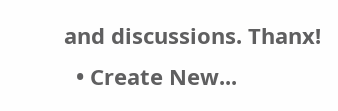and discussions. Thanx!
  • Create New...